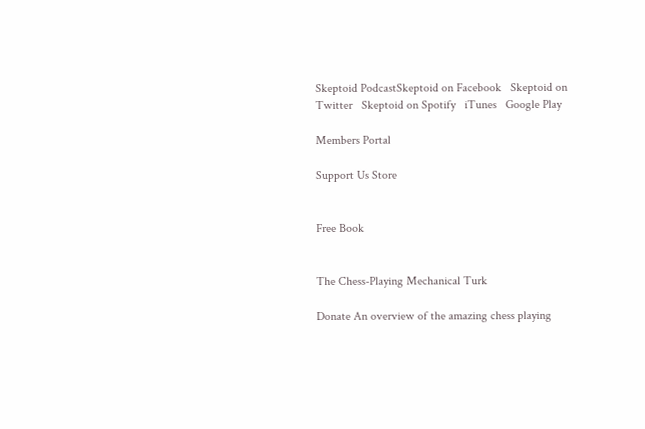Skeptoid PodcastSkeptoid on Facebook   Skeptoid on Twitter   Skeptoid on Spotify   iTunes   Google Play

Members Portal

Support Us Store


Free Book


The Chess-Playing Mechanical Turk

Donate An overview of the amazing chess playing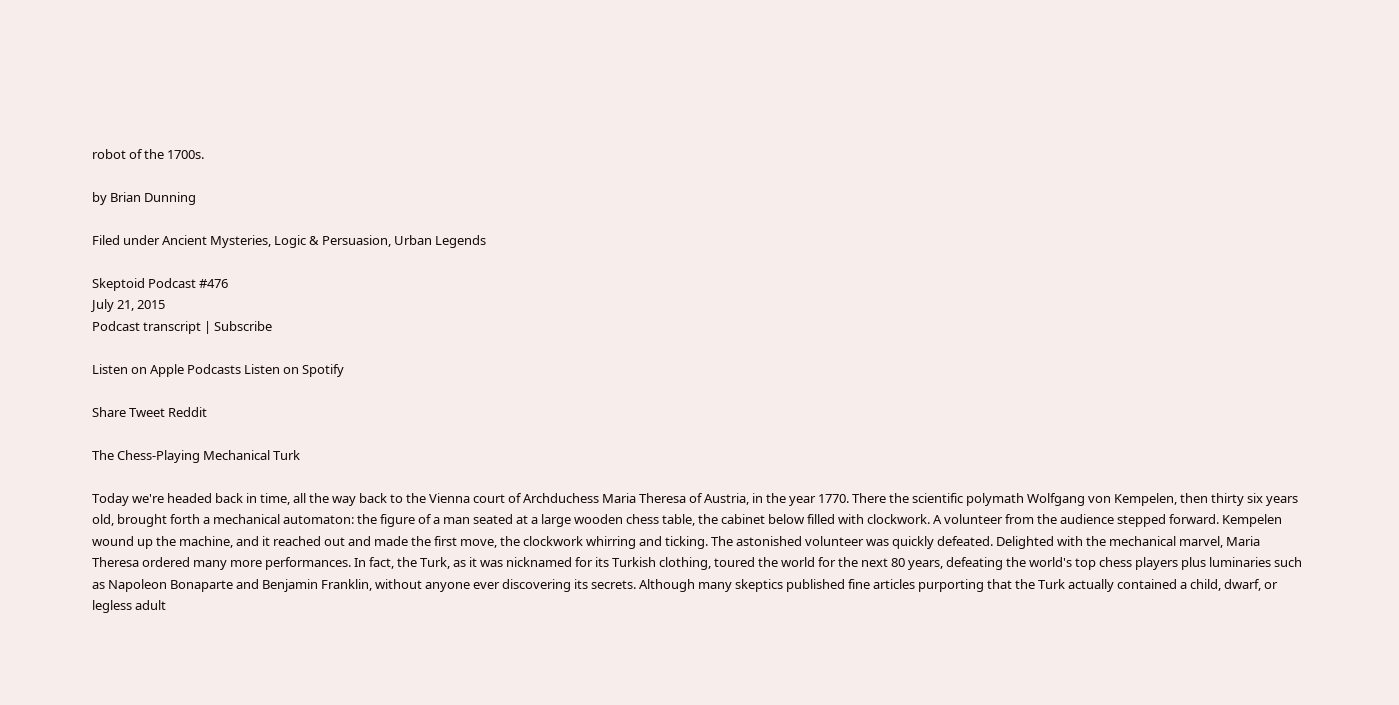robot of the 1700s.

by Brian Dunning

Filed under Ancient Mysteries, Logic & Persuasion, Urban Legends

Skeptoid Podcast #476
July 21, 2015
Podcast transcript | Subscribe

Listen on Apple Podcasts Listen on Spotify

Share Tweet Reddit

The Chess-Playing Mechanical Turk

Today we're headed back in time, all the way back to the Vienna court of Archduchess Maria Theresa of Austria, in the year 1770. There the scientific polymath Wolfgang von Kempelen, then thirty six years old, brought forth a mechanical automaton: the figure of a man seated at a large wooden chess table, the cabinet below filled with clockwork. A volunteer from the audience stepped forward. Kempelen wound up the machine, and it reached out and made the first move, the clockwork whirring and ticking. The astonished volunteer was quickly defeated. Delighted with the mechanical marvel, Maria Theresa ordered many more performances. In fact, the Turk, as it was nicknamed for its Turkish clothing, toured the world for the next 80 years, defeating the world's top chess players plus luminaries such as Napoleon Bonaparte and Benjamin Franklin, without anyone ever discovering its secrets. Although many skeptics published fine articles purporting that the Turk actually contained a child, dwarf, or legless adult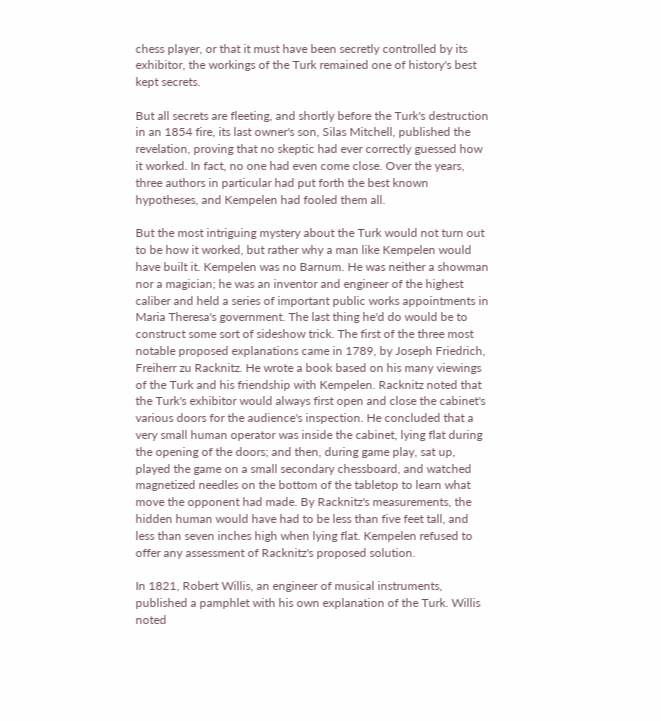chess player, or that it must have been secretly controlled by its exhibitor, the workings of the Turk remained one of history's best kept secrets.

But all secrets are fleeting, and shortly before the Turk's destruction in an 1854 fire, its last owner's son, Silas Mitchell, published the revelation, proving that no skeptic had ever correctly guessed how it worked. In fact, no one had even come close. Over the years, three authors in particular had put forth the best known hypotheses, and Kempelen had fooled them all.

But the most intriguing mystery about the Turk would not turn out to be how it worked, but rather why a man like Kempelen would have built it. Kempelen was no Barnum. He was neither a showman nor a magician; he was an inventor and engineer of the highest caliber and held a series of important public works appointments in Maria Theresa's government. The last thing he'd do would be to construct some sort of sideshow trick. The first of the three most notable proposed explanations came in 1789, by Joseph Friedrich, Freiherr zu Racknitz. He wrote a book based on his many viewings of the Turk and his friendship with Kempelen. Racknitz noted that the Turk's exhibitor would always first open and close the cabinet's various doors for the audience's inspection. He concluded that a very small human operator was inside the cabinet, lying flat during the opening of the doors; and then, during game play, sat up, played the game on a small secondary chessboard, and watched magnetized needles on the bottom of the tabletop to learn what move the opponent had made. By Racknitz's measurements, the hidden human would have had to be less than five feet tall, and less than seven inches high when lying flat. Kempelen refused to offer any assessment of Racknitz's proposed solution.

In 1821, Robert Willis, an engineer of musical instruments, published a pamphlet with his own explanation of the Turk. Willis noted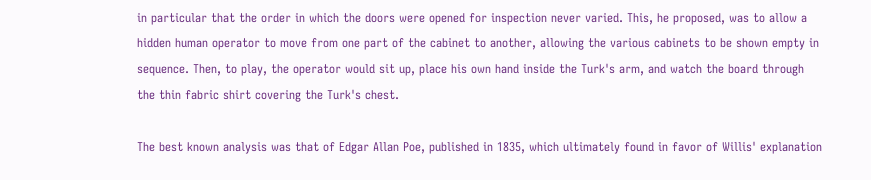in particular that the order in which the doors were opened for inspection never varied. This, he proposed, was to allow a hidden human operator to move from one part of the cabinet to another, allowing the various cabinets to be shown empty in sequence. Then, to play, the operator would sit up, place his own hand inside the Turk's arm, and watch the board through the thin fabric shirt covering the Turk's chest.

The best known analysis was that of Edgar Allan Poe, published in 1835, which ultimately found in favor of Willis' explanation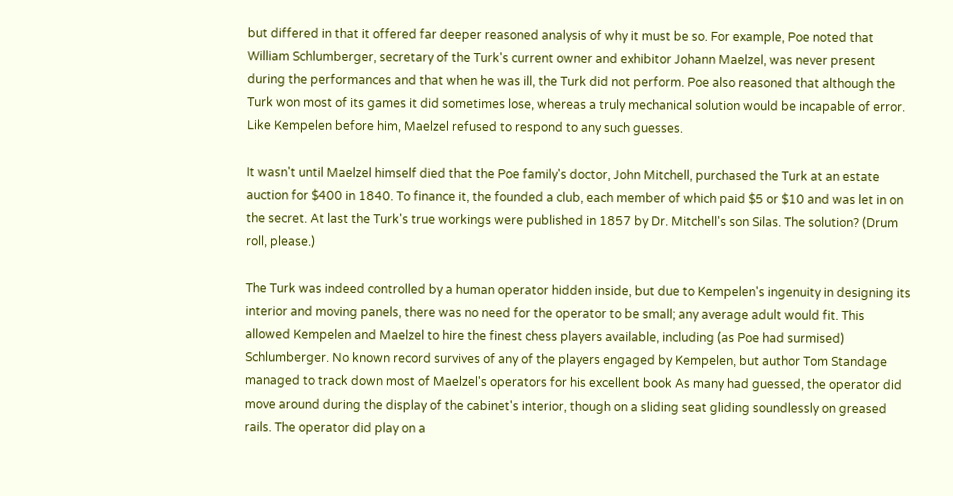but differed in that it offered far deeper reasoned analysis of why it must be so. For example, Poe noted that William Schlumberger, secretary of the Turk's current owner and exhibitor Johann Maelzel, was never present during the performances and that when he was ill, the Turk did not perform. Poe also reasoned that although the Turk won most of its games it did sometimes lose, whereas a truly mechanical solution would be incapable of error. Like Kempelen before him, Maelzel refused to respond to any such guesses.

It wasn't until Maelzel himself died that the Poe family's doctor, John Mitchell, purchased the Turk at an estate auction for $400 in 1840. To finance it, the founded a club, each member of which paid $5 or $10 and was let in on the secret. At last the Turk's true workings were published in 1857 by Dr. Mitchell's son Silas. The solution? (Drum roll, please.)

The Turk was indeed controlled by a human operator hidden inside, but due to Kempelen's ingenuity in designing its interior and moving panels, there was no need for the operator to be small; any average adult would fit. This allowed Kempelen and Maelzel to hire the finest chess players available, including (as Poe had surmised) Schlumberger. No known record survives of any of the players engaged by Kempelen, but author Tom Standage managed to track down most of Maelzel's operators for his excellent book As many had guessed, the operator did move around during the display of the cabinet's interior, though on a sliding seat gliding soundlessly on greased rails. The operator did play on a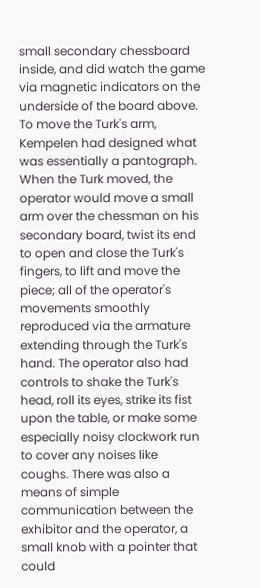small secondary chessboard inside, and did watch the game via magnetic indicators on the underside of the board above. To move the Turk's arm, Kempelen had designed what was essentially a pantograph. When the Turk moved, the operator would move a small arm over the chessman on his secondary board, twist its end to open and close the Turk's fingers, to lift and move the piece; all of the operator's movements smoothly reproduced via the armature extending through the Turk's hand. The operator also had controls to shake the Turk's head, roll its eyes, strike its fist upon the table, or make some especially noisy clockwork run to cover any noises like coughs. There was also a means of simple communication between the exhibitor and the operator, a small knob with a pointer that could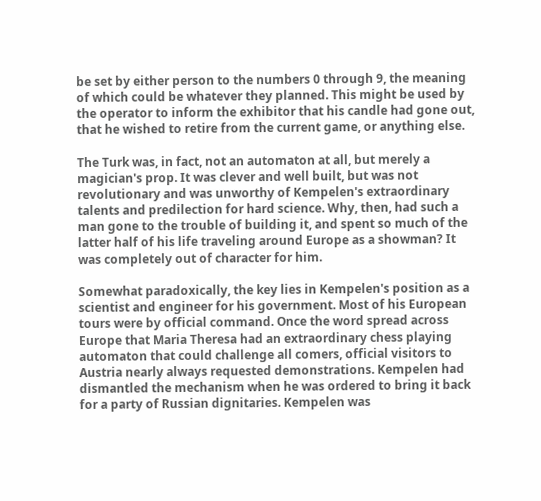be set by either person to the numbers 0 through 9, the meaning of which could be whatever they planned. This might be used by the operator to inform the exhibitor that his candle had gone out, that he wished to retire from the current game, or anything else.

The Turk was, in fact, not an automaton at all, but merely a magician's prop. It was clever and well built, but was not revolutionary and was unworthy of Kempelen's extraordinary talents and predilection for hard science. Why, then, had such a man gone to the trouble of building it, and spent so much of the latter half of his life traveling around Europe as a showman? It was completely out of character for him.

Somewhat paradoxically, the key lies in Kempelen's position as a scientist and engineer for his government. Most of his European tours were by official command. Once the word spread across Europe that Maria Theresa had an extraordinary chess playing automaton that could challenge all comers, official visitors to Austria nearly always requested demonstrations. Kempelen had dismantled the mechanism when he was ordered to bring it back for a party of Russian dignitaries. Kempelen was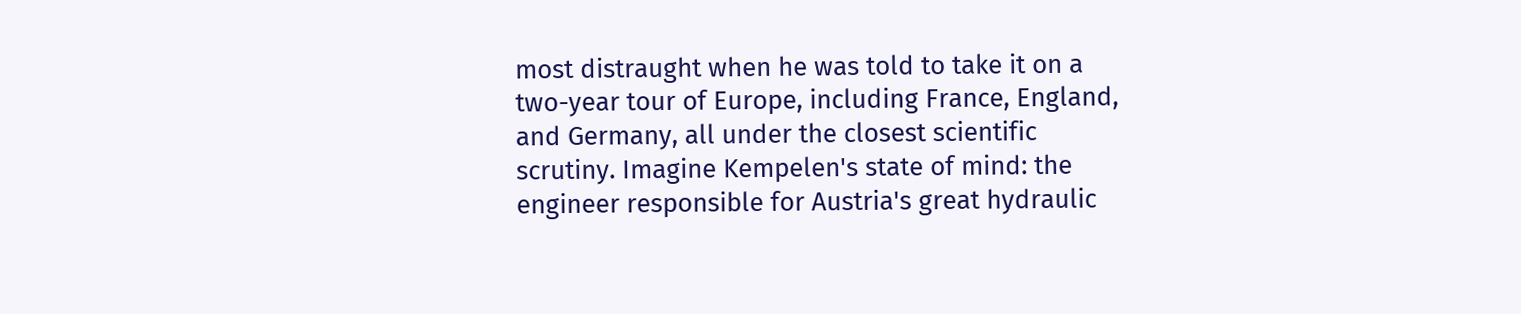most distraught when he was told to take it on a two-year tour of Europe, including France, England, and Germany, all under the closest scientific scrutiny. Imagine Kempelen's state of mind: the engineer responsible for Austria's great hydraulic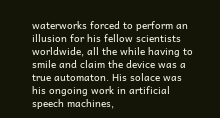waterworks forced to perform an illusion for his fellow scientists worldwide, all the while having to smile and claim the device was a true automaton. His solace was his ongoing work in artificial speech machines,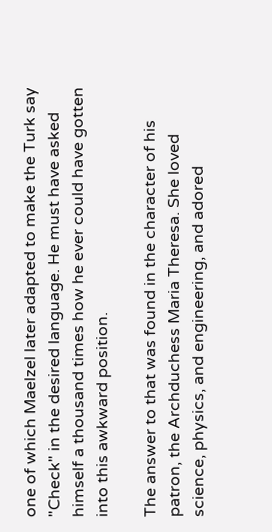one of which Maelzel later adapted to make the Turk say "Check" in the desired language. He must have asked himself a thousand times how he ever could have gotten into this awkward position.

The answer to that was found in the character of his patron, the Archduchess Maria Theresa. She loved science, physics, and engineering, and adored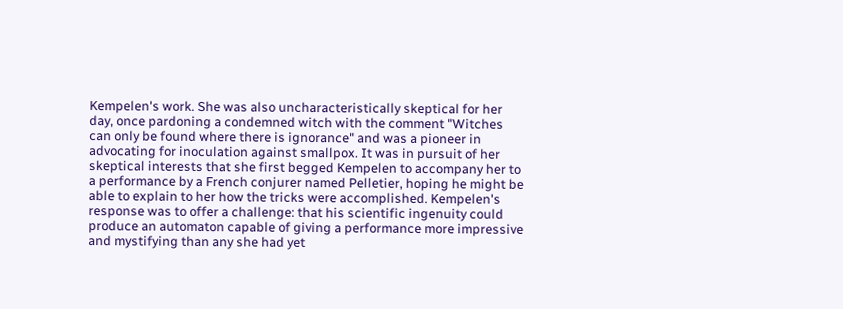Kempelen's work. She was also uncharacteristically skeptical for her day, once pardoning a condemned witch with the comment "Witches can only be found where there is ignorance" and was a pioneer in advocating for inoculation against smallpox. It was in pursuit of her skeptical interests that she first begged Kempelen to accompany her to a performance by a French conjurer named Pelletier, hoping he might be able to explain to her how the tricks were accomplished. Kempelen's response was to offer a challenge: that his scientific ingenuity could produce an automaton capable of giving a performance more impressive and mystifying than any she had yet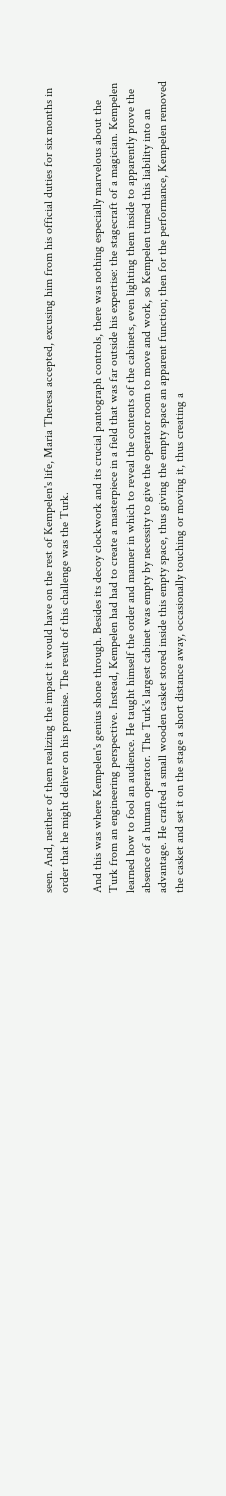seen. And, neither of them realizing the impact it would have on the rest of Kempelen's life, Maria Theresa accepted, excusing him from his official duties for six months in order that he might deliver on his promise. The result of this challenge was the Turk.

And this was where Kempelen's genius shone through. Besides its decoy clockwork and its crucial pantograph controls, there was nothing especially marvelous about the Turk from an engineering perspective. Instead, Kempelen had had to create a masterpiece in a field that was far outside his expertise: the stagecraft of a magician. Kempelen learned how to fool an audience. He taught himself the order and manner in which to reveal the contents of the cabinets, even lighting them inside to apparently prove the absence of a human operator. The Turk's largest cabinet was empty by necessity to give the operator room to move and work, so Kempelen turned this liability into an advantage. He crafted a small wooden casket stored inside this empty space, thus giving the empty space an apparent function; then for the performance, Kempelen removed the casket and set it on the stage a short distance away, occasionally touching or moving it, thus creating a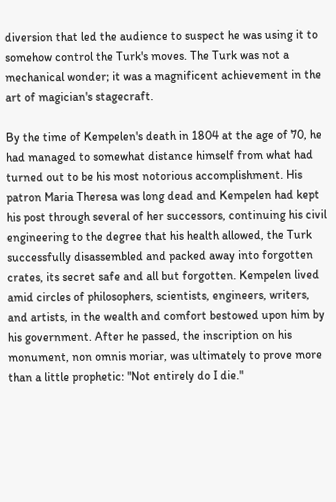diversion that led the audience to suspect he was using it to somehow control the Turk's moves. The Turk was not a mechanical wonder; it was a magnificent achievement in the art of magician's stagecraft.

By the time of Kempelen's death in 1804 at the age of 70, he had managed to somewhat distance himself from what had turned out to be his most notorious accomplishment. His patron Maria Theresa was long dead and Kempelen had kept his post through several of her successors, continuing his civil engineering to the degree that his health allowed, the Turk successfully disassembled and packed away into forgotten crates, its secret safe and all but forgotten. Kempelen lived amid circles of philosophers, scientists, engineers, writers, and artists, in the wealth and comfort bestowed upon him by his government. After he passed, the inscription on his monument, non omnis moriar, was ultimately to prove more than a little prophetic: "Not entirely do I die."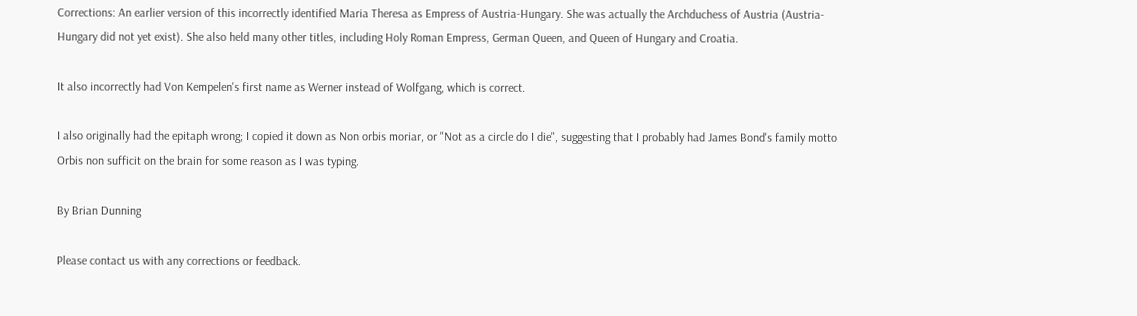Corrections: An earlier version of this incorrectly identified Maria Theresa as Empress of Austria-Hungary. She was actually the Archduchess of Austria (Austria-Hungary did not yet exist). She also held many other titles, including Holy Roman Empress, German Queen, and Queen of Hungary and Croatia.

It also incorrectly had Von Kempelen's first name as Werner instead of Wolfgang, which is correct.

I also originally had the epitaph wrong; I copied it down as Non orbis moriar, or "Not as a circle do I die", suggesting that I probably had James Bond's family motto Orbis non sufficit on the brain for some reason as I was typing.

By Brian Dunning

Please contact us with any corrections or feedback.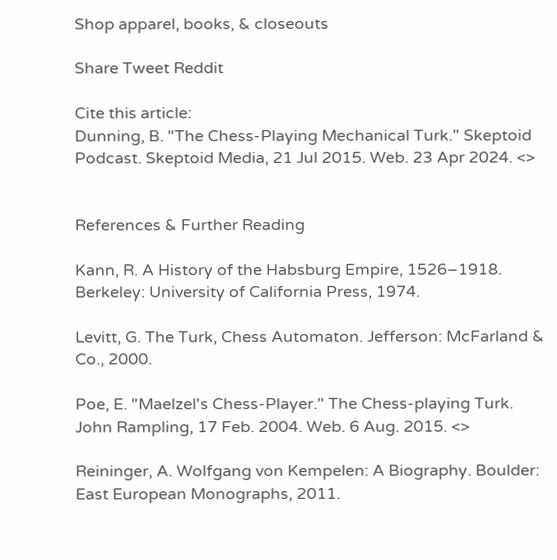Shop apparel, books, & closeouts

Share Tweet Reddit

Cite this article:
Dunning, B. "The Chess-Playing Mechanical Turk." Skeptoid Podcast. Skeptoid Media, 21 Jul 2015. Web. 23 Apr 2024. <>


References & Further Reading

Kann, R. A History of the Habsburg Empire, 1526–1918. Berkeley: University of California Press, 1974.

Levitt, G. The Turk, Chess Automaton. Jefferson: McFarland & Co., 2000.

Poe, E. "Maelzel's Chess-Player." The Chess-playing Turk. John Rampling, 17 Feb. 2004. Web. 6 Aug. 2015. <>

Reininger, A. Wolfgang von Kempelen: A Biography. Boulder: East European Monographs, 2011.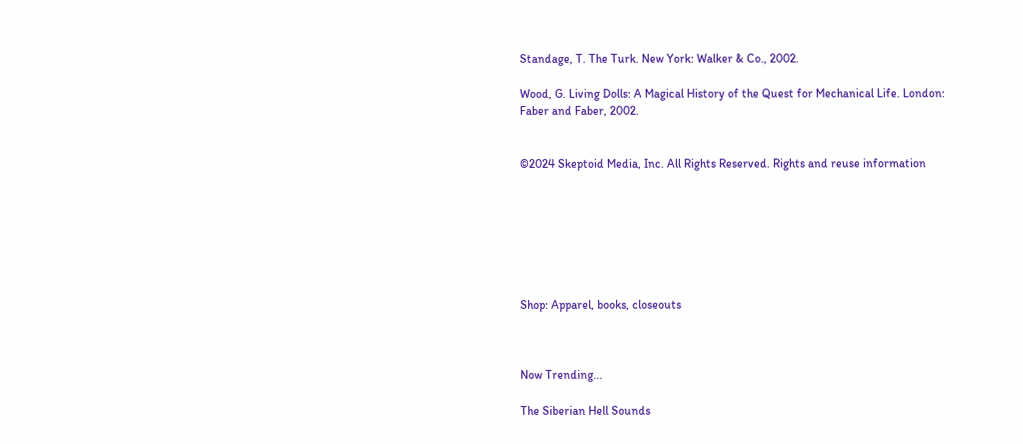Standage, T. The Turk. New York: Walker & Co., 2002.

Wood, G. Living Dolls: A Magical History of the Quest for Mechanical Life. London: Faber and Faber, 2002.


©2024 Skeptoid Media, Inc. All Rights Reserved. Rights and reuse information







Shop: Apparel, books, closeouts



Now Trending...

The Siberian Hell Sounds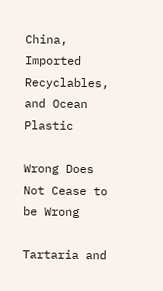China, Imported Recyclables, and Ocean Plastic

Wrong Does Not Cease to be Wrong

Tartaria and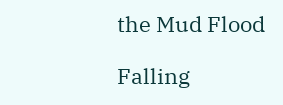the Mud Flood

Falling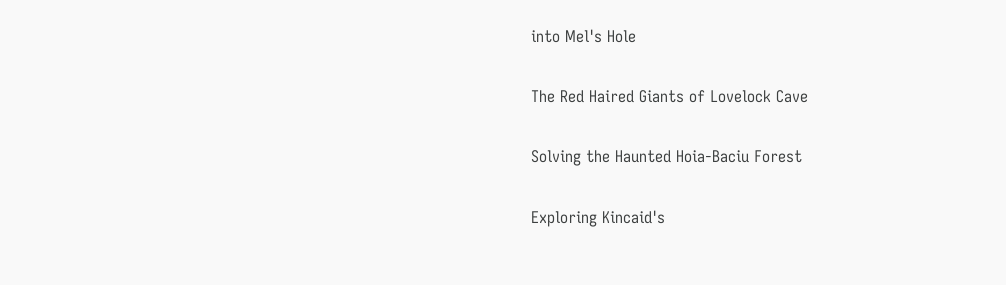into Mel's Hole

The Red Haired Giants of Lovelock Cave

Solving the Haunted Hoia-Baciu Forest

Exploring Kincaid's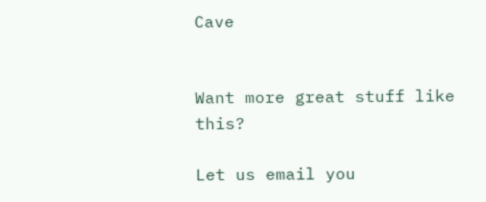Cave


Want more great stuff like this?

Let us email you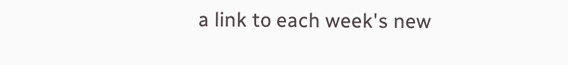a link to each week's new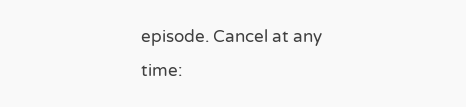episode. Cancel at any time: